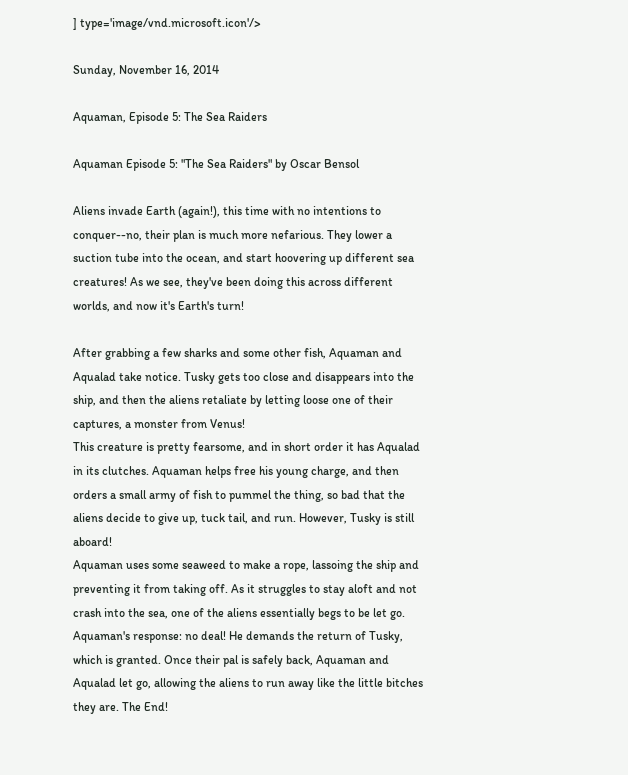] type='image/vnd.microsoft.icon'/>

Sunday, November 16, 2014

Aquaman, Episode 5: The Sea Raiders

Aquaman Episode 5: "The Sea Raiders" by Oscar Bensol

Aliens invade Earth (again!), this time with no intentions to conquer--no, their plan is much more nefarious. They lower a suction tube into the ocean, and start hoovering up different sea creatures! As we see, they've been doing this across different worlds, and now it's Earth's turn!

After grabbing a few sharks and some other fish, Aquaman and Aqualad take notice. Tusky gets too close and disappears into the ship, and then the aliens retaliate by letting loose one of their captures, a monster from Venus!
This creature is pretty fearsome, and in short order it has Aqualad in its clutches. Aquaman helps free his young charge, and then orders a small army of fish to pummel the thing, so bad that the aliens decide to give up, tuck tail, and run. However, Tusky is still aboard!
Aquaman uses some seaweed to make a rope, lassoing the ship and preventing it from taking off. As it struggles to stay aloft and not crash into the sea, one of the aliens essentially begs to be let go. Aquaman's response: no deal! He demands the return of Tusky, which is granted. Once their pal is safely back, Aquaman and Aqualad let go, allowing the aliens to run away like the little bitches they are. The End!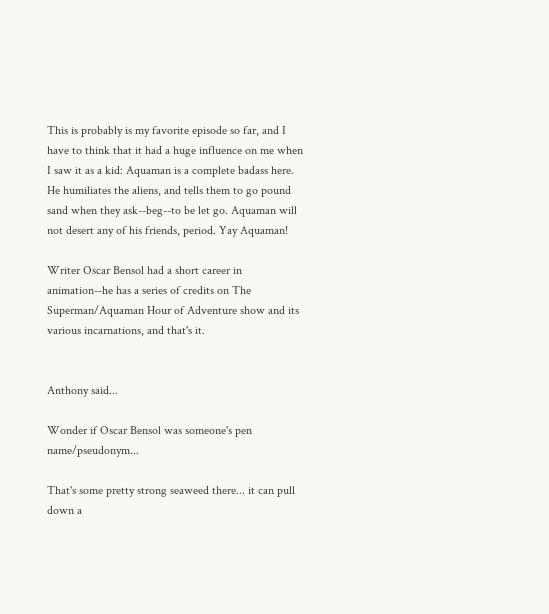This is probably is my favorite episode so far, and I have to think that it had a huge influence on me when I saw it as a kid: Aquaman is a complete badass here. He humiliates the aliens, and tells them to go pound sand when they ask--beg--to be let go. Aquaman will not desert any of his friends, period. Yay Aquaman!

Writer Oscar Bensol had a short career in animation--he has a series of credits on The Superman/Aquaman Hour of Adventure show and its various incarnations, and that's it.


Anthony said...

Wonder if Oscar Bensol was someone's pen name/pseudonym...

That's some pretty strong seaweed there... it can pull down a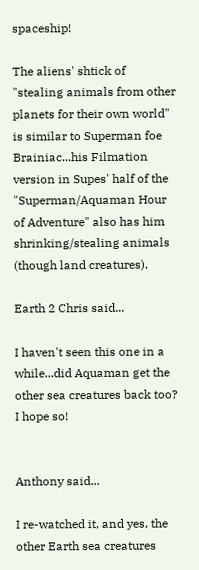spaceship!

The aliens' shtick of "stealing animals from other planets for their own world" is similar to Superman foe Brainiac...his Filmation version in Supes' half of the "Superman/Aquaman Hour of Adventure" also has him shrinking/stealing animals (though land creatures).

Earth 2 Chris said...

I haven't seen this one in a while...did Aquaman get the other sea creatures back too? I hope so!


Anthony said...

I re-watched it, and yes, the other Earth sea creatures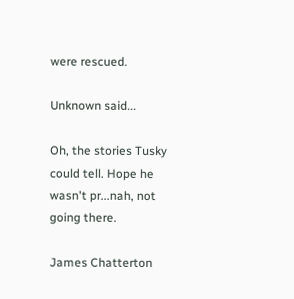were rescued.

Unknown said...

Oh, the stories Tusky could tell. Hope he wasn't pr...nah, not going there.

James Chatterton